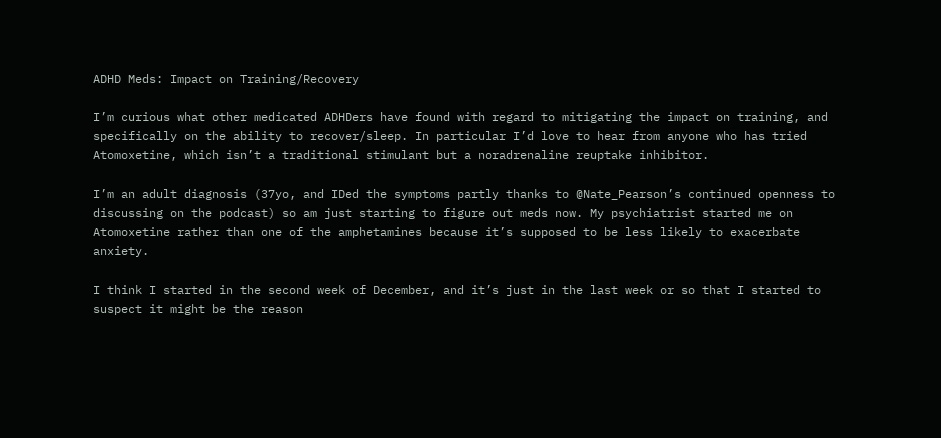ADHD Meds: Impact on Training/Recovery

I’m curious what other medicated ADHDers have found with regard to mitigating the impact on training, and specifically on the ability to recover/sleep. In particular I’d love to hear from anyone who has tried Atomoxetine, which isn’t a traditional stimulant but a noradrenaline reuptake inhibitor.

I’m an adult diagnosis (37yo, and IDed the symptoms partly thanks to @Nate_Pearson’s continued openness to discussing on the podcast) so am just starting to figure out meds now. My psychiatrist started me on Atomoxetine rather than one of the amphetamines because it’s supposed to be less likely to exacerbate anxiety.

I think I started in the second week of December, and it’s just in the last week or so that I started to suspect it might be the reason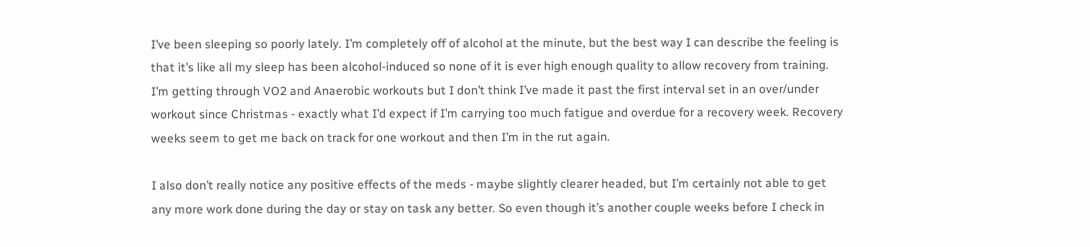I’ve been sleeping so poorly lately. I’m completely off of alcohol at the minute, but the best way I can describe the feeling is that it’s like all my sleep has been alcohol-induced so none of it is ever high enough quality to allow recovery from training. I’m getting through VO2 and Anaerobic workouts but I don’t think I’ve made it past the first interval set in an over/under workout since Christmas - exactly what I’d expect if I’m carrying too much fatigue and overdue for a recovery week. Recovery weeks seem to get me back on track for one workout and then I’m in the rut again.

I also don’t really notice any positive effects of the meds - maybe slightly clearer headed, but I’m certainly not able to get any more work done during the day or stay on task any better. So even though it’s another couple weeks before I check in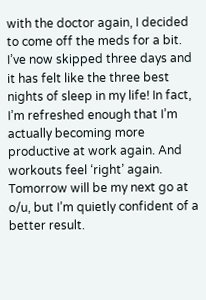with the doctor again, I decided to come off the meds for a bit. I’ve now skipped three days and it has felt like the three best nights of sleep in my life! In fact, I’m refreshed enough that I’m actually becoming more productive at work again. And workouts feel ‘right’ again. Tomorrow will be my next go at o/u, but I’m quietly confident of a better result.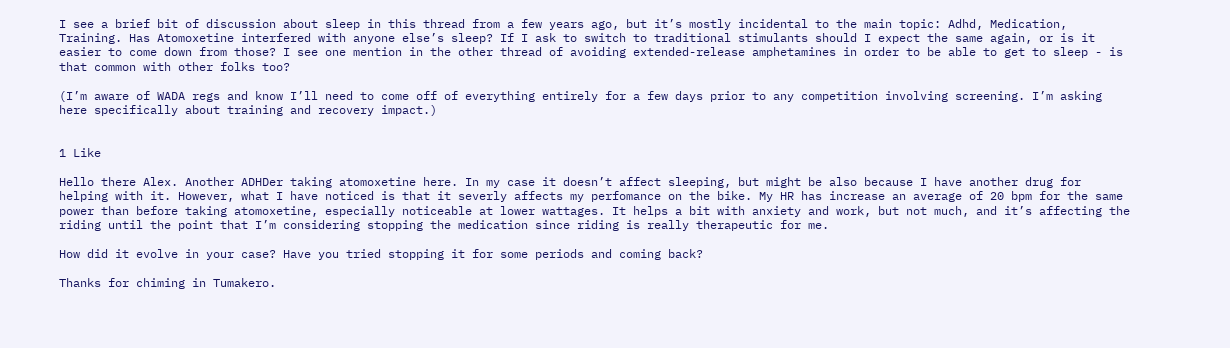I see a brief bit of discussion about sleep in this thread from a few years ago, but it’s mostly incidental to the main topic: Adhd, Medication, Training. Has Atomoxetine interfered with anyone else’s sleep? If I ask to switch to traditional stimulants should I expect the same again, or is it easier to come down from those? I see one mention in the other thread of avoiding extended-release amphetamines in order to be able to get to sleep - is that common with other folks too?

(I’m aware of WADA regs and know I’ll need to come off of everything entirely for a few days prior to any competition involving screening. I’m asking here specifically about training and recovery impact.)


1 Like

Hello there Alex. Another ADHDer taking atomoxetine here. In my case it doesn’t affect sleeping, but might be also because I have another drug for helping with it. However, what I have noticed is that it severly affects my perfomance on the bike. My HR has increase an average of 20 bpm for the same power than before taking atomoxetine, especially noticeable at lower wattages. It helps a bit with anxiety and work, but not much, and it’s affecting the riding until the point that I’m considering stopping the medication since riding is really therapeutic for me.

How did it evolve in your case? Have you tried stopping it for some periods and coming back?

Thanks for chiming in Tumakero.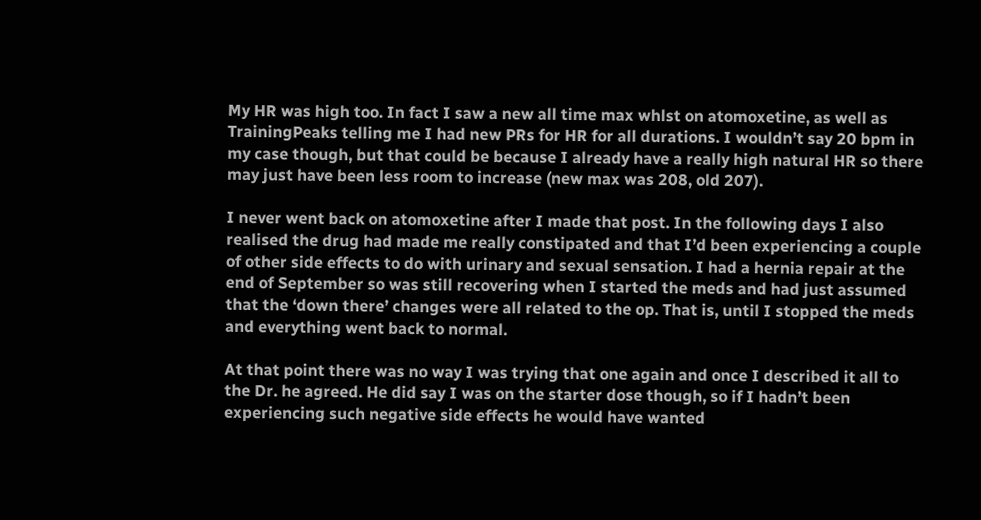My HR was high too. In fact I saw a new all time max whlst on atomoxetine, as well as TrainingPeaks telling me I had new PRs for HR for all durations. I wouldn’t say 20 bpm in my case though, but that could be because I already have a really high natural HR so there may just have been less room to increase (new max was 208, old 207).

I never went back on atomoxetine after I made that post. In the following days I also realised the drug had made me really constipated and that I’d been experiencing a couple of other side effects to do with urinary and sexual sensation. I had a hernia repair at the end of September so was still recovering when I started the meds and had just assumed that the ‘down there’ changes were all related to the op. That is, until I stopped the meds and everything went back to normal.

At that point there was no way I was trying that one again and once I described it all to the Dr. he agreed. He did say I was on the starter dose though, so if I hadn’t been experiencing such negative side effects he would have wanted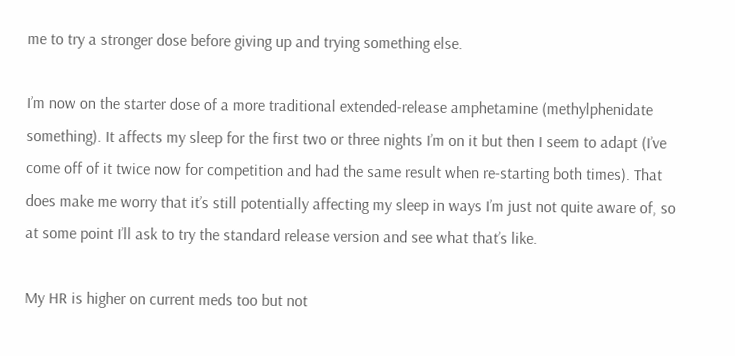me to try a stronger dose before giving up and trying something else.

I’m now on the starter dose of a more traditional extended-release amphetamine (methylphenidate something). It affects my sleep for the first two or three nights I’m on it but then I seem to adapt (I’ve come off of it twice now for competition and had the same result when re-starting both times). That does make me worry that it’s still potentially affecting my sleep in ways I’m just not quite aware of, so at some point I’ll ask to try the standard release version and see what that’s like.

My HR is higher on current meds too but not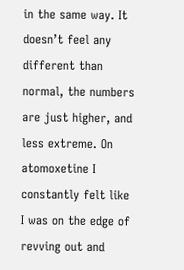in the same way. It doesn’t feel any different than normal, the numbers are just higher, and less extreme. On atomoxetine I constantly felt like I was on the edge of revving out and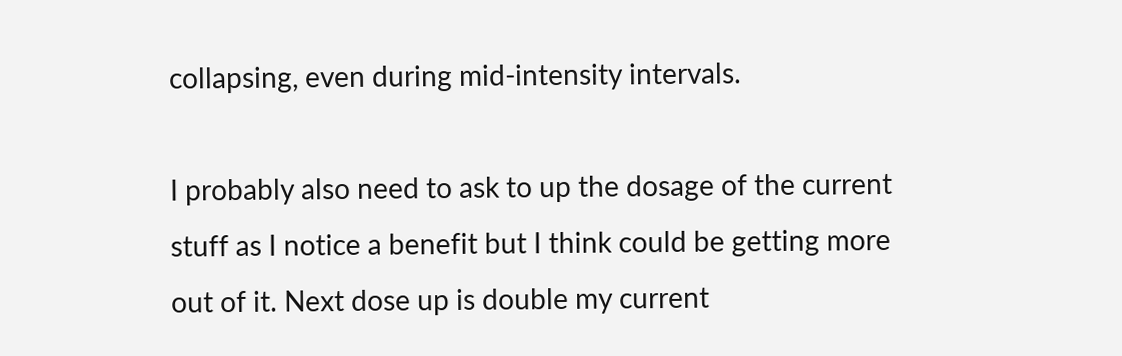collapsing, even during mid-intensity intervals.

I probably also need to ask to up the dosage of the current stuff as I notice a benefit but I think could be getting more out of it. Next dose up is double my current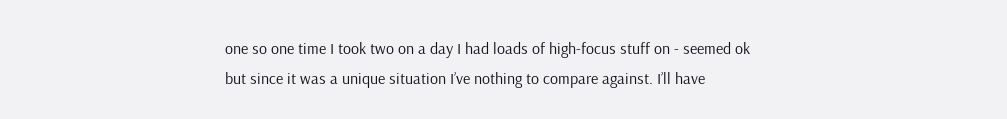one so one time I took two on a day I had loads of high-focus stuff on - seemed ok but since it was a unique situation I’ve nothing to compare against. I’ll have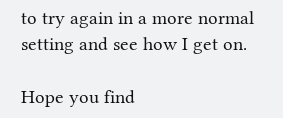to try again in a more normal setting and see how I get on.

Hope you find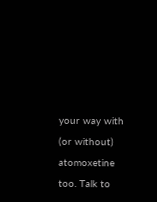your way with (or without) atomoxetine too. Talk to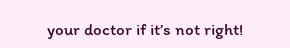your doctor if it’s not right!